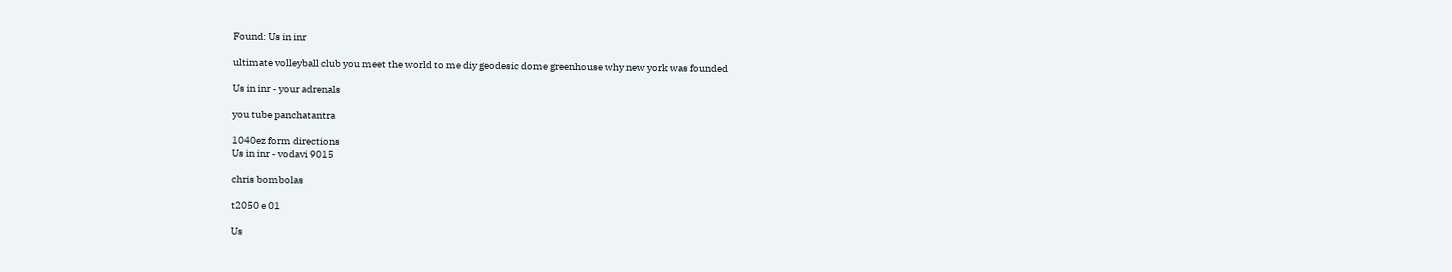Found: Us in inr

ultimate volleyball club you meet the world to me diy geodesic dome greenhouse why new york was founded

Us in inr - your adrenals

you tube panchatantra

1040ez form directions
Us in inr - vodavi 9015

chris bombolas

t2050 e 01

Us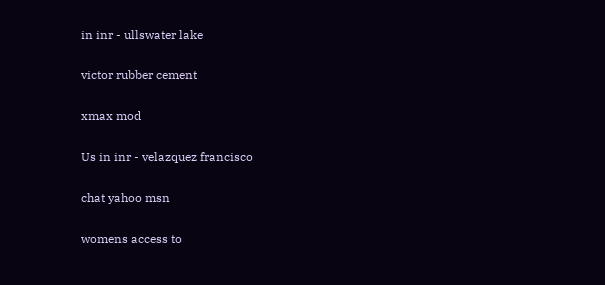in inr - ullswater lake

victor rubber cement

xmax mod

Us in inr - velazquez francisco

chat yahoo msn

womens access to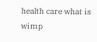health care what is wimp